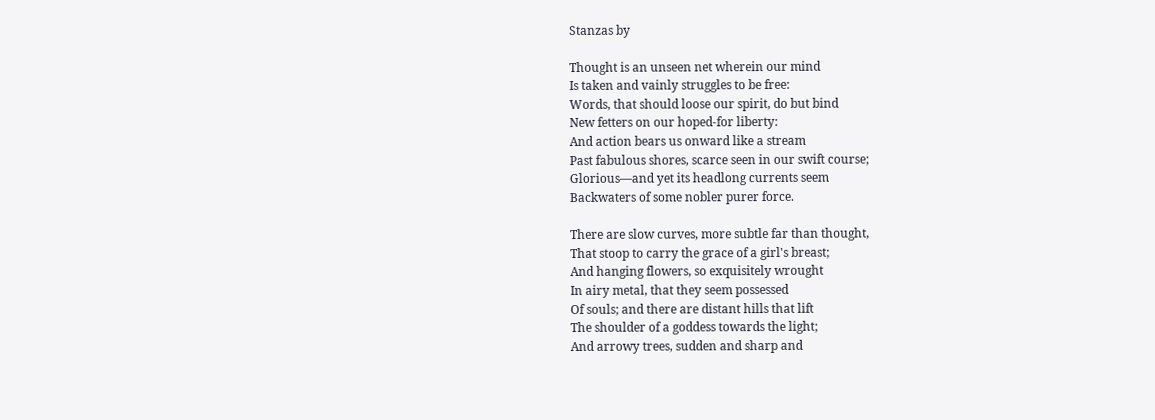Stanzas by

Thought is an unseen net wherein our mind
Is taken and vainly struggles to be free:
Words, that should loose our spirit, do but bind
New fetters on our hoped-for liberty:
And action bears us onward like a stream
Past fabulous shores, scarce seen in our swift course;
Glorious—and yet its headlong currents seem
Backwaters of some nobler purer force.

There are slow curves, more subtle far than thought,
That stoop to carry the grace of a girl's breast;
And hanging flowers, so exquisitely wrought
In airy metal, that they seem possessed
Of souls; and there are distant hills that lift
The shoulder of a goddess towards the light;
And arrowy trees, sudden and sharp and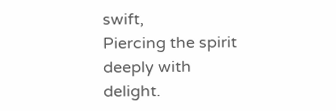swift,
Piercing the spirit deeply with delight.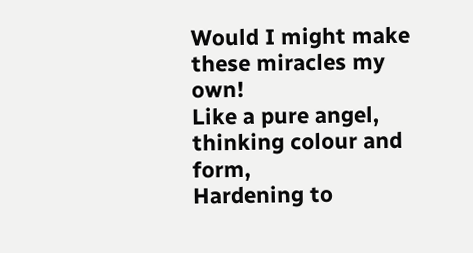Would I might make these miracles my own!
Like a pure angel, thinking colour and form,
Hardening to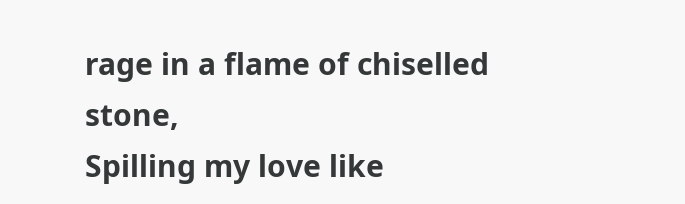rage in a flame of chiselled stone,
Spilling my love like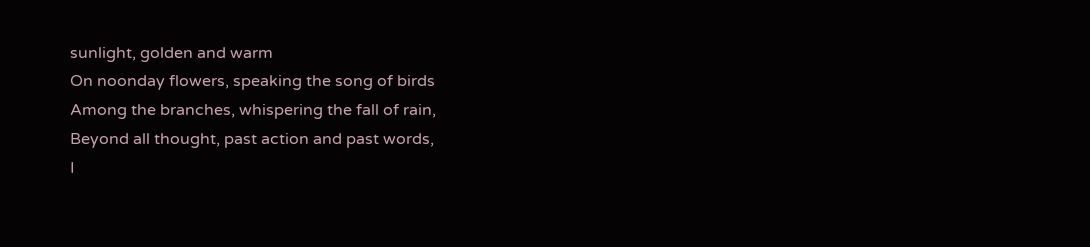sunlight, golden and warm
On noonday flowers, speaking the song of birds
Among the branches, whispering the fall of rain,
Beyond all thought, past action and past words,
I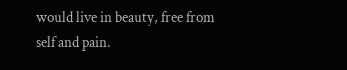would live in beauty, free from self and pain.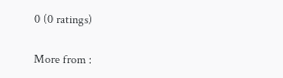0 (0 ratings)

More from :